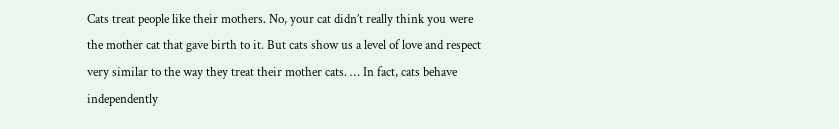Cats treat people like their mothers. No, your cat didn’t really think you were the mother cat that gave birth to it. But cats show us a level of love and respect very similar to the way they treat their mother cats. … In fact, cats behave independently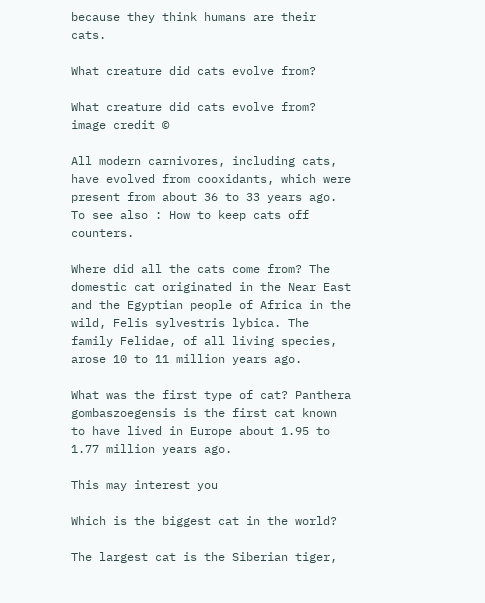because they think humans are their cats.

What creature did cats evolve from?

What creature did cats evolve from?
image credit ©

All modern carnivores, including cats, have evolved from cooxidants, which were present from about 36 to 33 years ago. To see also : How to keep cats off counters.

Where did all the cats come from? The domestic cat originated in the Near East and the Egyptian people of Africa in the wild, Felis sylvestris lybica. The family Felidae, of all living species, arose 10 to 11 million years ago.

What was the first type of cat? Panthera gombaszoegensis is the first cat known to have lived in Europe about 1.95 to 1.77 million years ago.

This may interest you

Which is the biggest cat in the world?

The largest cat is the Siberian tiger,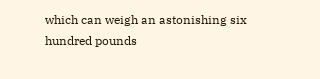which can weigh an astonishing six hundred pounds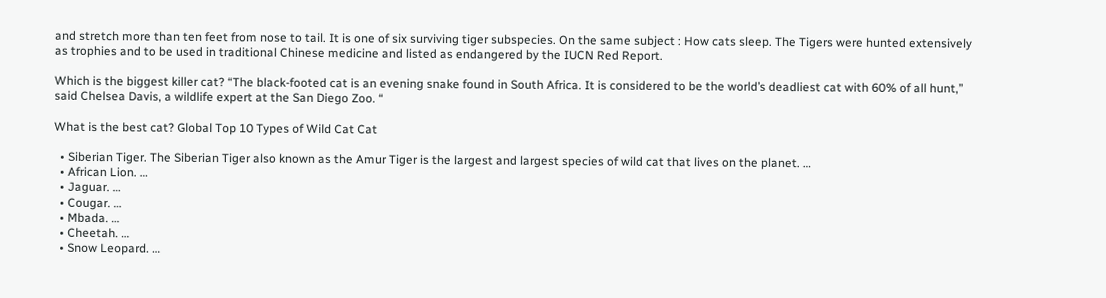and stretch more than ten feet from nose to tail. It is one of six surviving tiger subspecies. On the same subject : How cats sleep. The Tigers were hunted extensively as trophies and to be used in traditional Chinese medicine and listed as endangered by the IUCN Red Report.

Which is the biggest killer cat? “The black-footed cat is an evening snake found in South Africa. It is considered to be the world’s deadliest cat with 60% of all hunt,” said Chelsea Davis, a wildlife expert at the San Diego Zoo. “

What is the best cat? Global Top 10 Types of Wild Cat Cat

  • Siberian Tiger. The Siberian Tiger also known as the Amur Tiger is the largest and largest species of wild cat that lives on the planet. …
  • African Lion. …
  • Jaguar. …
  • Cougar. …
  • Mbada. …
  • Cheetah. …
  • Snow Leopard. …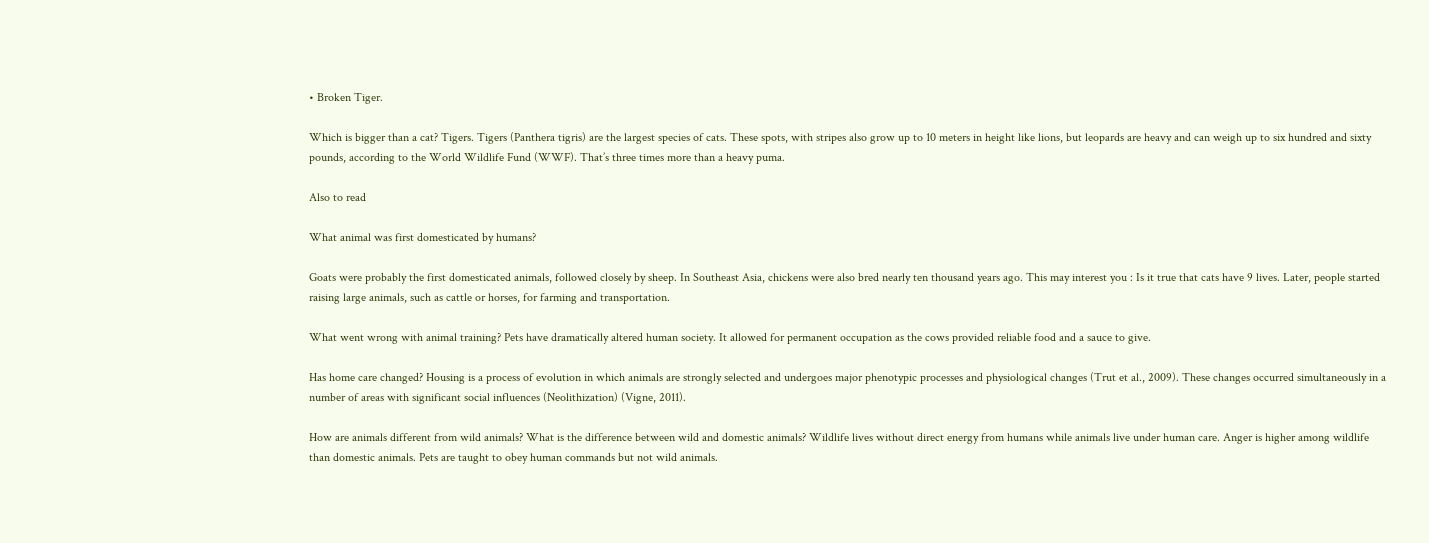• Broken Tiger.

Which is bigger than a cat? Tigers. Tigers (Panthera tigris) are the largest species of cats. These spots, with stripes also grow up to 10 meters in height like lions, but leopards are heavy and can weigh up to six hundred and sixty pounds, according to the World Wildlife Fund (WWF). That’s three times more than a heavy puma.

Also to read

What animal was first domesticated by humans?

Goats were probably the first domesticated animals, followed closely by sheep. In Southeast Asia, chickens were also bred nearly ten thousand years ago. This may interest you : Is it true that cats have 9 lives. Later, people started raising large animals, such as cattle or horses, for farming and transportation.

What went wrong with animal training? Pets have dramatically altered human society. It allowed for permanent occupation as the cows provided reliable food and a sauce to give.

Has home care changed? Housing is a process of evolution in which animals are strongly selected and undergoes major phenotypic processes and physiological changes (Trut et al., 2009). These changes occurred simultaneously in a number of areas with significant social influences (Neolithization) (Vigne, 2011).

How are animals different from wild animals? What is the difference between wild and domestic animals? Wildlife lives without direct energy from humans while animals live under human care. Anger is higher among wildlife than domestic animals. Pets are taught to obey human commands but not wild animals.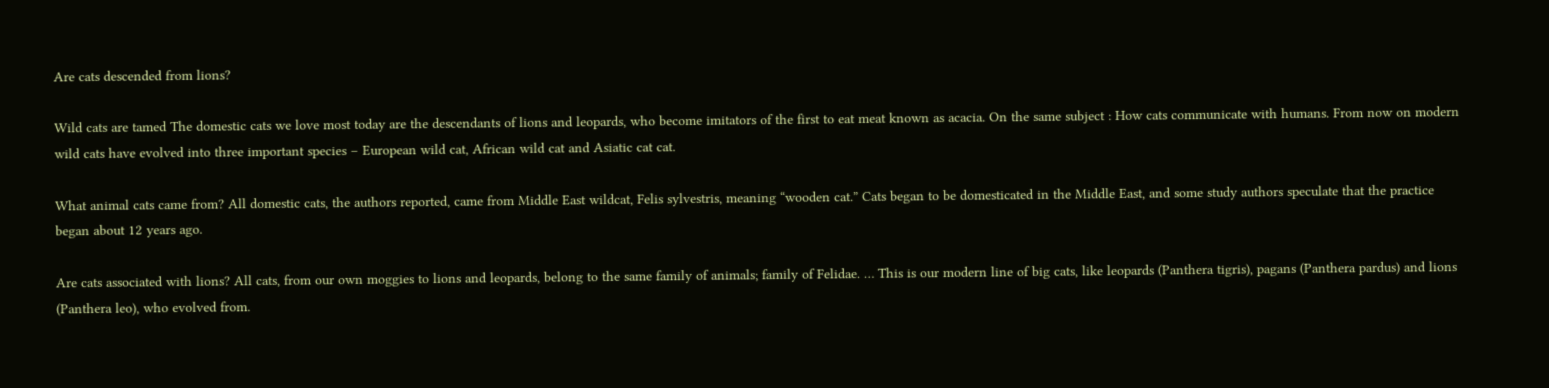Are cats descended from lions?

Wild cats are tamed The domestic cats we love most today are the descendants of lions and leopards, who become imitators of the first to eat meat known as acacia. On the same subject : How cats communicate with humans. From now on modern wild cats have evolved into three important species – European wild cat, African wild cat and Asiatic cat cat.

What animal cats came from? All domestic cats, the authors reported, came from Middle East wildcat, Felis sylvestris, meaning “wooden cat.” Cats began to be domesticated in the Middle East, and some study authors speculate that the practice began about 12 years ago.

Are cats associated with lions? All cats, from our own moggies to lions and leopards, belong to the same family of animals; family of Felidae. … This is our modern line of big cats, like leopards (Panthera tigris), pagans (Panthera pardus) and lions (Panthera leo), who evolved from.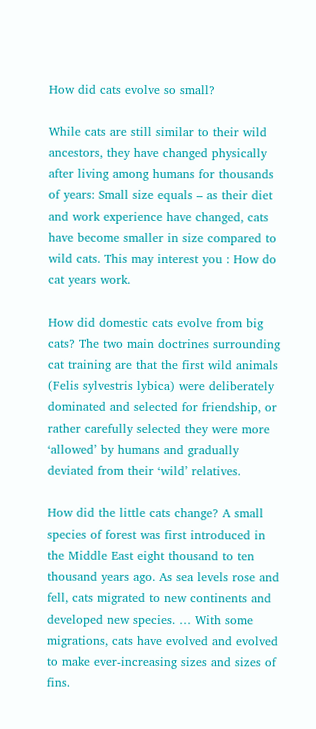How did cats evolve so small?

While cats are still similar to their wild ancestors, they have changed physically after living among humans for thousands of years: Small size equals – as their diet and work experience have changed, cats have become smaller in size compared to wild cats. This may interest you : How do cat years work.

How did domestic cats evolve from big cats? The two main doctrines surrounding cat training are that the first wild animals (Felis sylvestris lybica) were deliberately dominated and selected for friendship, or rather carefully selected they were more ‘allowed’ by humans and gradually deviated from their ‘wild’ relatives.

How did the little cats change? A small species of forest was first introduced in the Middle East eight thousand to ten thousand years ago. As sea levels rose and fell, cats migrated to new continents and developed new species. … With some migrations, cats have evolved and evolved to make ever-increasing sizes and sizes of fins.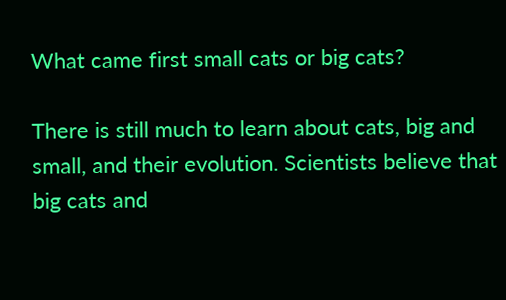What came first small cats or big cats?

There is still much to learn about cats, big and small, and their evolution. Scientists believe that big cats and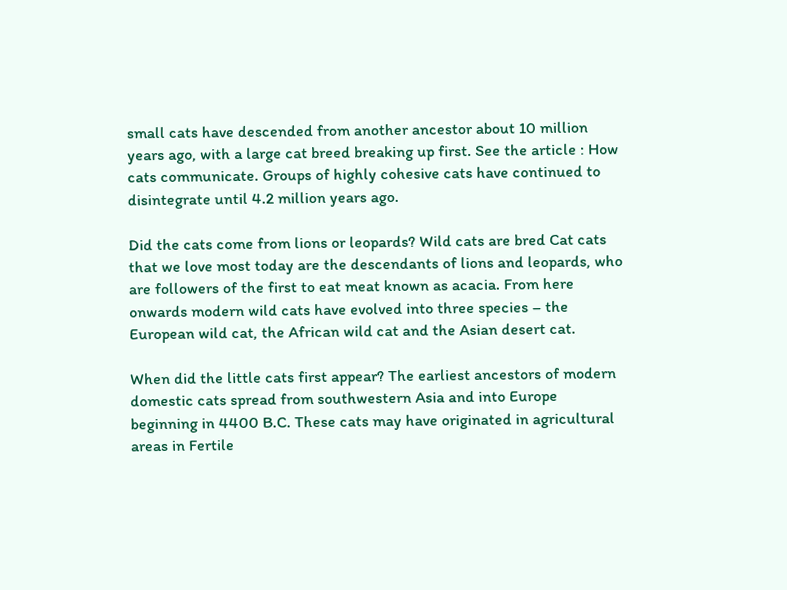small cats have descended from another ancestor about 10 million years ago, with a large cat breed breaking up first. See the article : How cats communicate. Groups of highly cohesive cats have continued to disintegrate until 4.2 million years ago.

Did the cats come from lions or leopards? Wild cats are bred Cat cats that we love most today are the descendants of lions and leopards, who are followers of the first to eat meat known as acacia. From here onwards modern wild cats have evolved into three species – the European wild cat, the African wild cat and the Asian desert cat.

When did the little cats first appear? The earliest ancestors of modern domestic cats spread from southwestern Asia and into Europe beginning in 4400 B.C. These cats may have originated in agricultural areas in Fertile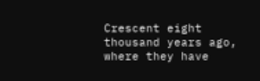Crescent eight thousand years ago, where they have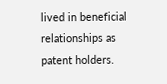lived in beneficial relationships as patent holders.